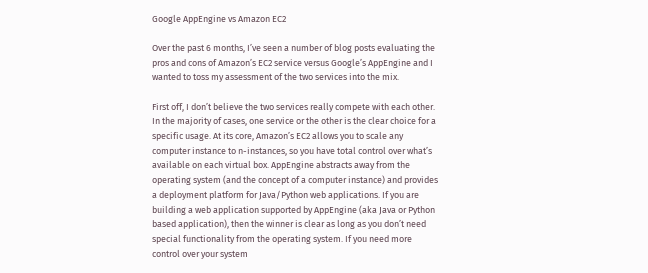Google AppEngine vs Amazon EC2

Over the past 6 months, I’ve seen a number of blog posts evaluating the pros and cons of Amazon’s EC2 service versus Google’s AppEngine and I wanted to toss my assessment of the two services into the mix.

First off, I don’t believe the two services really compete with each other. In the majority of cases, one service or the other is the clear choice for a specific usage. At its core, Amazon’s EC2 allows you to scale any computer instance to n-instances, so you have total control over what’s available on each virtual box. AppEngine abstracts away from the operating system (and the concept of a computer instance) and provides a deployment platform for Java/Python web applications. If you are building a web application supported by AppEngine (aka Java or Python based application), then the winner is clear as long as you don’t need special functionality from the operating system. If you need more control over your system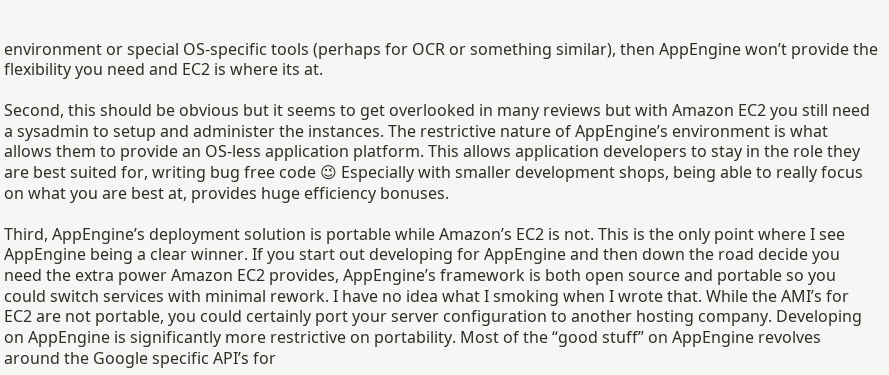environment or special OS-specific tools (perhaps for OCR or something similar), then AppEngine won’t provide the flexibility you need and EC2 is where its at.

Second, this should be obvious but it seems to get overlooked in many reviews but with Amazon EC2 you still need a sysadmin to setup and administer the instances. The restrictive nature of AppEngine’s environment is what allows them to provide an OS-less application platform. This allows application developers to stay in the role they are best suited for, writing bug free code 😉 Especially with smaller development shops, being able to really focus on what you are best at, provides huge efficiency bonuses.

Third, AppEngine’s deployment solution is portable while Amazon’s EC2 is not. This is the only point where I see AppEngine being a clear winner. If you start out developing for AppEngine and then down the road decide you need the extra power Amazon EC2 provides, AppEngine’s framework is both open source and portable so you could switch services with minimal rework. I have no idea what I smoking when I wrote that. While the AMI’s for EC2 are not portable, you could certainly port your server configuration to another hosting company. Developing on AppEngine is significantly more restrictive on portability. Most of the “good stuff” on AppEngine revolves around the Google specific API’s for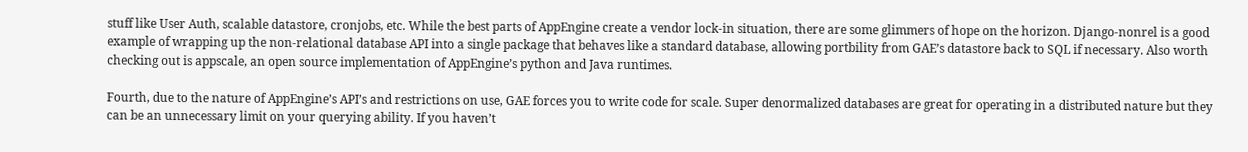stuff like User Auth, scalable datastore, cronjobs, etc. While the best parts of AppEngine create a vendor lock-in situation, there are some glimmers of hope on the horizon. Django-nonrel is a good example of wrapping up the non-relational database API into a single package that behaves like a standard database, allowing portbility from GAE’s datastore back to SQL if necessary. Also worth checking out is appscale, an open source implementation of AppEngine’s python and Java runtimes.

Fourth, due to the nature of AppEngine’s API’s and restrictions on use, GAE forces you to write code for scale. Super denormalized databases are great for operating in a distributed nature but they can be an unnecessary limit on your querying ability. If you haven’t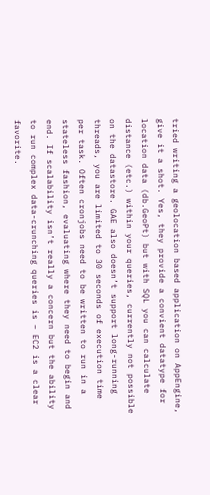tried writing a geolocation based application on AppEngine, give it a shot. Yes, they provide a convient datatype for location data (db.GeoPt) but with SQL you can calculate distance (etc.) within your queries, currently not possible on the datastore. GAE also doesn’t support long-running threads, you are limited to 30 seconds of execution time per task. Often cronjobs need to be written to run in a stateless fashion, evaluating where they need to begin and end. If scalability isn’t really a concern but the ability to run complex data-crunching queries is – EC2 is a clear favorite.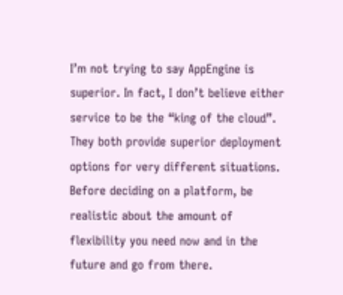I’m not trying to say AppEngine is superior. In fact, I don’t believe either service to be the “king of the cloud”. They both provide superior deployment options for very different situations. Before deciding on a platform, be realistic about the amount of flexibility you need now and in the future and go from there.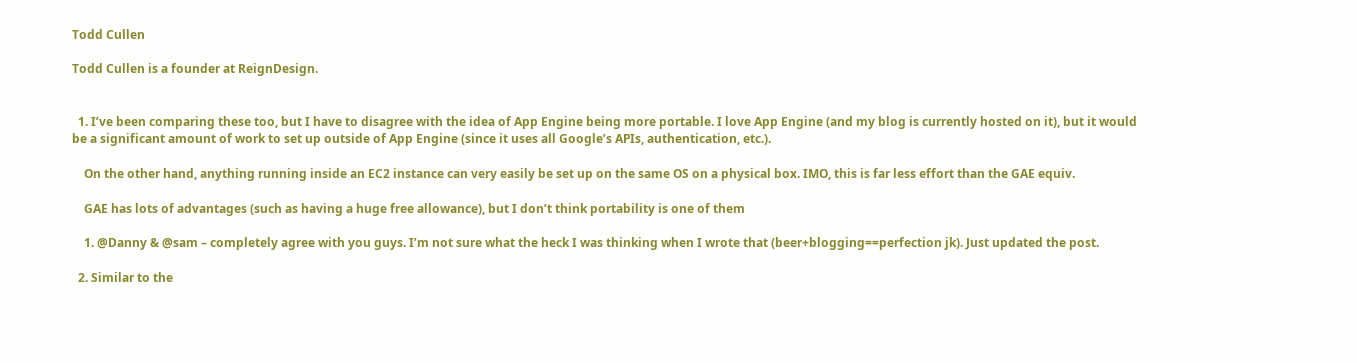Todd Cullen

Todd Cullen is a founder at ReignDesign.


  1. I’ve been comparing these too, but I have to disagree with the idea of App Engine being more portable. I love App Engine (and my blog is currently hosted on it), but it would be a significant amount of work to set up outside of App Engine (since it uses all Google’s APIs, authentication, etc.).

    On the other hand, anything running inside an EC2 instance can very easily be set up on the same OS on a physical box. IMO, this is far less effort than the GAE equiv.

    GAE has lots of advantages (such as having a huge free allowance), but I don’t think portability is one of them

    1. @Danny & @sam – completely agree with you guys. I’m not sure what the heck I was thinking when I wrote that (beer+blogging==perfection jk). Just updated the post.

  2. Similar to the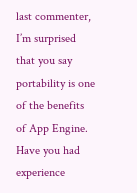last commenter, I’m surprised that you say portability is one of the benefits of App Engine. Have you had experience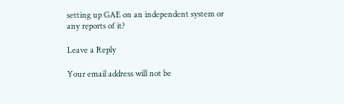setting up GAE on an independent system or any reports of it?

Leave a Reply

Your email address will not be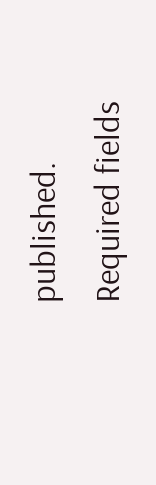published. Required fields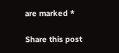are marked *

Share this post